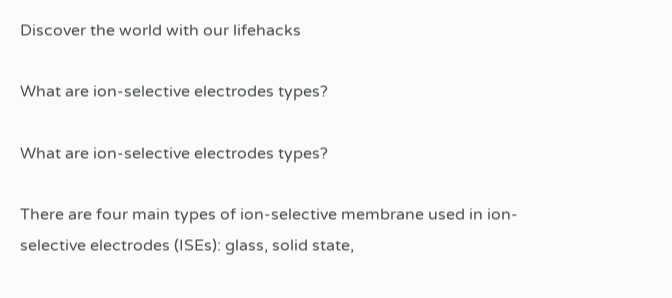Discover the world with our lifehacks

What are ion-selective electrodes types?

What are ion-selective electrodes types?

There are four main types of ion-selective membrane used in ion-selective electrodes (ISEs): glass, solid state,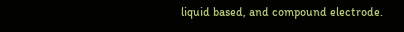liquid based, and compound electrode.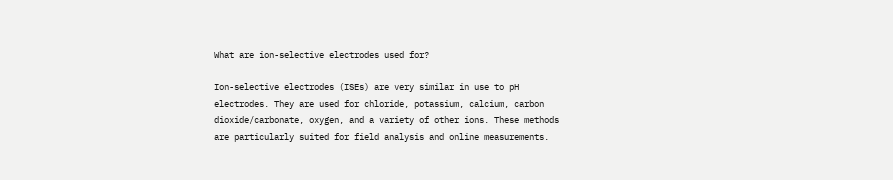What are ion-selective electrodes used for?

Ion-selective electrodes (ISEs) are very similar in use to pH electrodes. They are used for chloride, potassium, calcium, carbon dioxide/carbonate, oxygen, and a variety of other ions. These methods are particularly suited for field analysis and online measurements.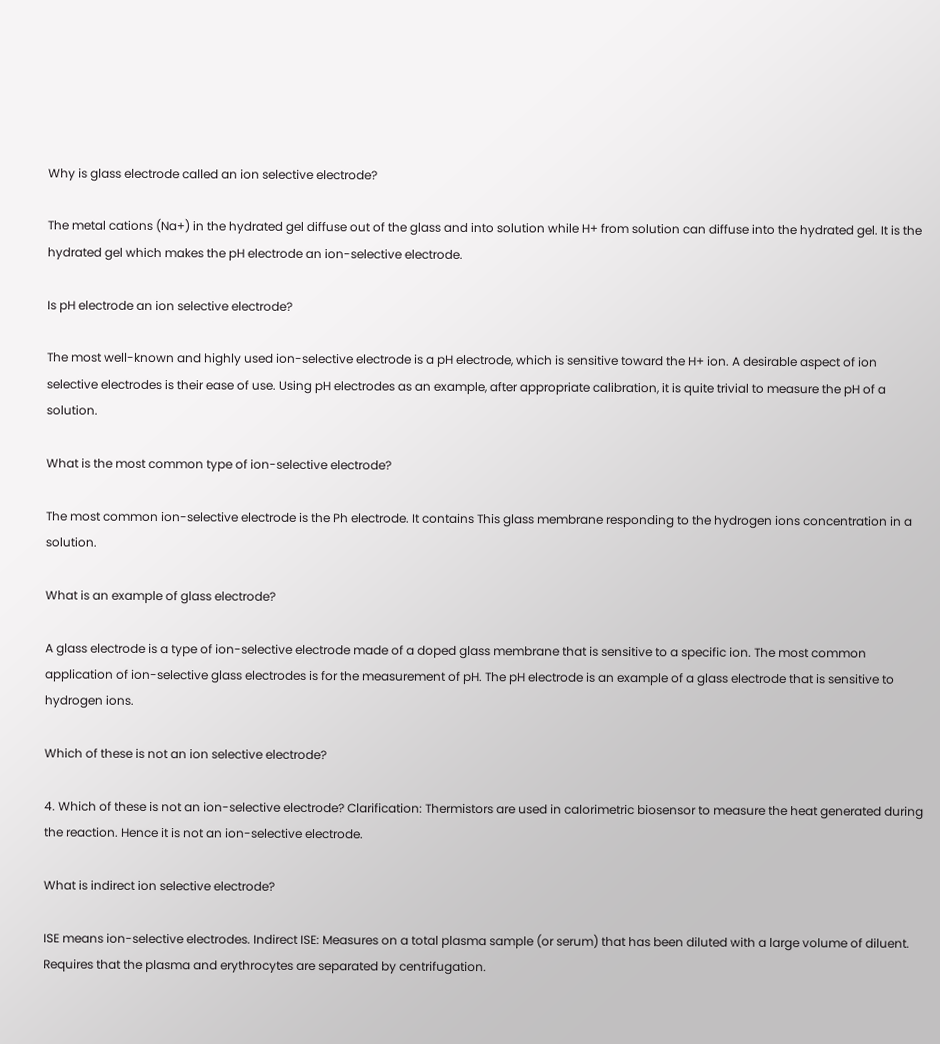Why is glass electrode called an ion selective electrode?

The metal cations (Na+) in the hydrated gel diffuse out of the glass and into solution while H+ from solution can diffuse into the hydrated gel. It is the hydrated gel which makes the pH electrode an ion-selective electrode.

Is pH electrode an ion selective electrode?

The most well-known and highly used ion-selective electrode is a pH electrode, which is sensitive toward the H+ ion. A desirable aspect of ion selective electrodes is their ease of use. Using pH electrodes as an example, after appropriate calibration, it is quite trivial to measure the pH of a solution.

What is the most common type of ion-selective electrode?

The most common ion-selective electrode is the Ph electrode. It contains This glass membrane responding to the hydrogen ions concentration in a solution.

What is an example of glass electrode?

A glass electrode is a type of ion-selective electrode made of a doped glass membrane that is sensitive to a specific ion. The most common application of ion-selective glass electrodes is for the measurement of pH. The pH electrode is an example of a glass electrode that is sensitive to hydrogen ions.

Which of these is not an ion selective electrode?

4. Which of these is not an ion-selective electrode? Clarification: Thermistors are used in calorimetric biosensor to measure the heat generated during the reaction. Hence it is not an ion-selective electrode.

What is indirect ion selective electrode?

ISE means ion-selective electrodes. Indirect ISE: Measures on a total plasma sample (or serum) that has been diluted with a large volume of diluent. Requires that the plasma and erythrocytes are separated by centrifugation.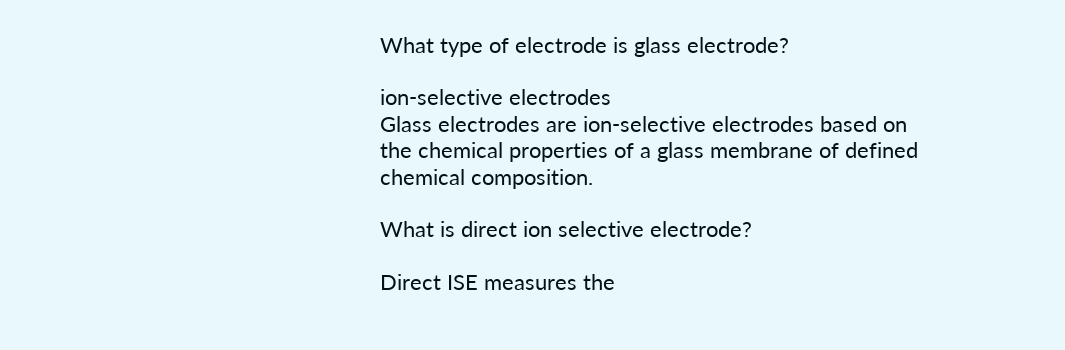What type of electrode is glass electrode?

ion-selective electrodes
Glass electrodes are ion-selective electrodes based on the chemical properties of a glass membrane of defined chemical composition.

What is direct ion selective electrode?

Direct ISE measures the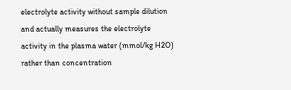electrolyte activity without sample dilution and actually measures the electrolyte activity in the plasma water (mmol/kg H2O) rather than concentration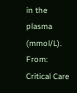in the plasma (mmol/L). From: Critical Care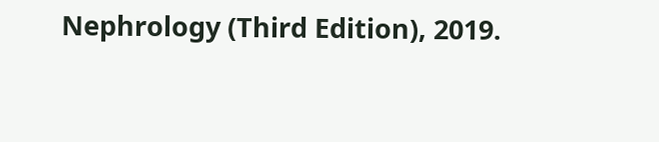Nephrology (Third Edition), 2019.